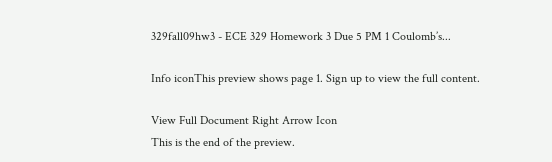329fall09hw3 - ECE 329 Homework 3 Due 5 PM 1 Coulomb’s...

Info iconThis preview shows page 1. Sign up to view the full content.

View Full Document Right Arrow Icon
This is the end of the preview.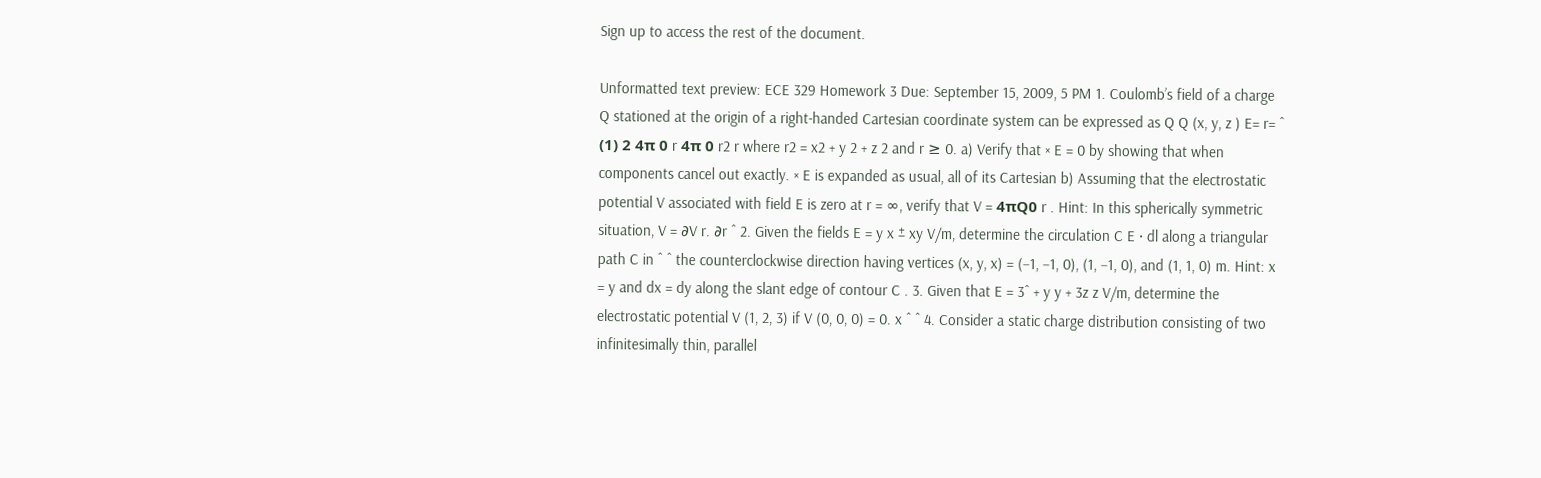Sign up to access the rest of the document.

Unformatted text preview: ECE 329 Homework 3 Due: September 15, 2009, 5 PM 1. Coulomb’s field of a charge Q stationed at the origin of a right-handed Cartesian coordinate system can be expressed as Q Q (x, y, z ) E= r= ˆ (1) 2 4π 0 r 4π 0 r2 r where r2 = x2 + y 2 + z 2 and r ≥ 0. a) Verify that × E = 0 by showing that when components cancel out exactly. × E is expanded as usual, all of its Cartesian b) Assuming that the electrostatic potential V associated with field E is zero at r = ∞, verify that V = 4πQ0 r . Hint: In this spherically symmetric situation, V = ∂V r. ∂r ˆ 2. Given the fields E = y x ± xy V/m, determine the circulation C E · dl along a triangular path C in ˆ ˆ the counterclockwise direction having vertices (x, y, x) = (−1, −1, 0), (1, −1, 0), and (1, 1, 0) m. Hint: x = y and dx = dy along the slant edge of contour C . 3. Given that E = 3ˆ + y y + 3z z V/m, determine the electrostatic potential V (1, 2, 3) if V (0, 0, 0) = 0. x ˆ ˆ 4. Consider a static charge distribution consisting of two infinitesimally thin, parallel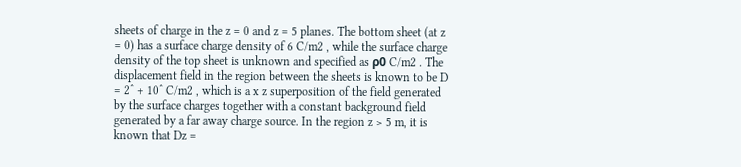sheets of charge in the z = 0 and z = 5 planes. The bottom sheet (at z = 0) has a surface charge density of 6 C/m2 , while the surface charge density of the top sheet is unknown and specified as ρ0 C/m2 . The displacement field in the region between the sheets is known to be D = 2ˆ + 10ˆ C/m2 , which is a x z superposition of the field generated by the surface charges together with a constant background field generated by a far away charge source. In the region z > 5 m, it is known that Dz =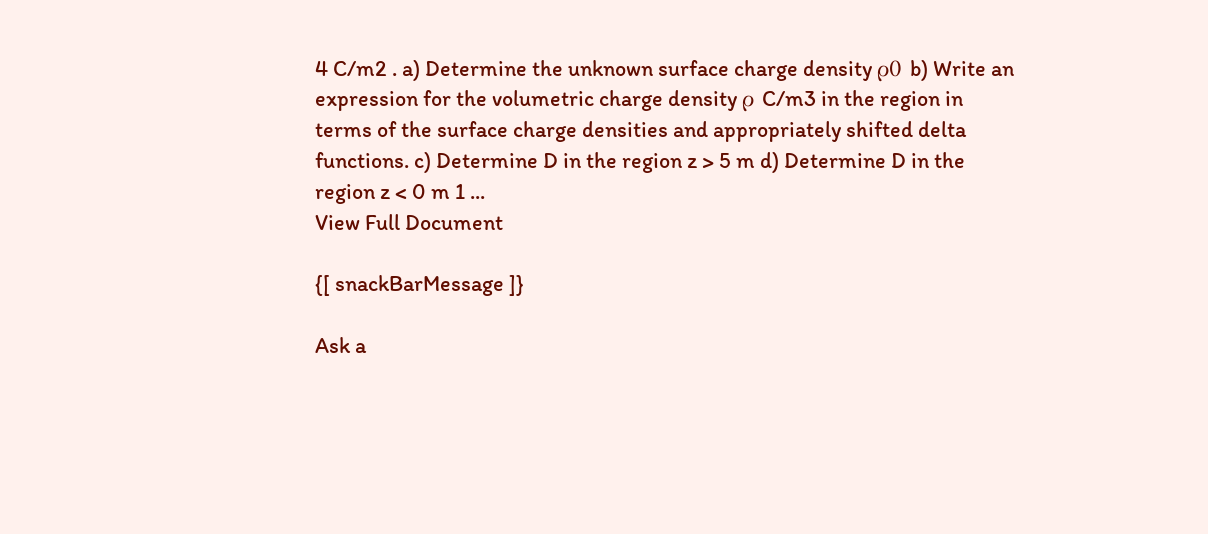4 C/m2 . a) Determine the unknown surface charge density ρ0 b) Write an expression for the volumetric charge density ρ C/m3 in the region in terms of the surface charge densities and appropriately shifted delta functions. c) Determine D in the region z > 5 m d) Determine D in the region z < 0 m 1 ...
View Full Document

{[ snackBarMessage ]}

Ask a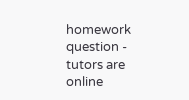homework question - tutors are online